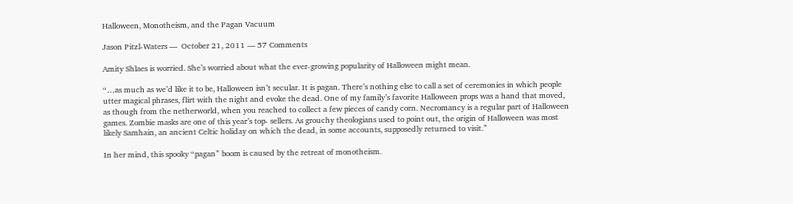Halloween, Monotheism, and the Pagan Vacuum

Jason Pitzl-Waters —  October 21, 2011 — 57 Comments

Amity Shlaes is worried. She’s worried about what the ever-growing popularity of Halloween might mean.

“…as much as we’d like it to be, Halloween isn’t secular. It is pagan. There’s nothing else to call a set of ceremonies in which people utter magical phrases, flirt with the night and evoke the dead. One of my family’s favorite Halloween props was a hand that moved, as though from the netherworld, when you reached to collect a few pieces of candy corn. Necromancy is a regular part of Halloween games. Zombie masks are one of this year’s top- sellers. As grouchy theologians used to point out, the origin of Halloween was most likely Samhain, an ancient Celtic holiday on which the dead, in some accounts, supposedly returned to visit.”

In her mind, this spooky “pagan” boom is caused by the retreat of monotheism.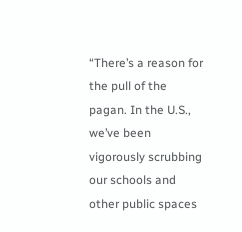“There’s a reason for the pull of the pagan. In the U.S., we’ve been vigorously scrubbing our schools and other public spaces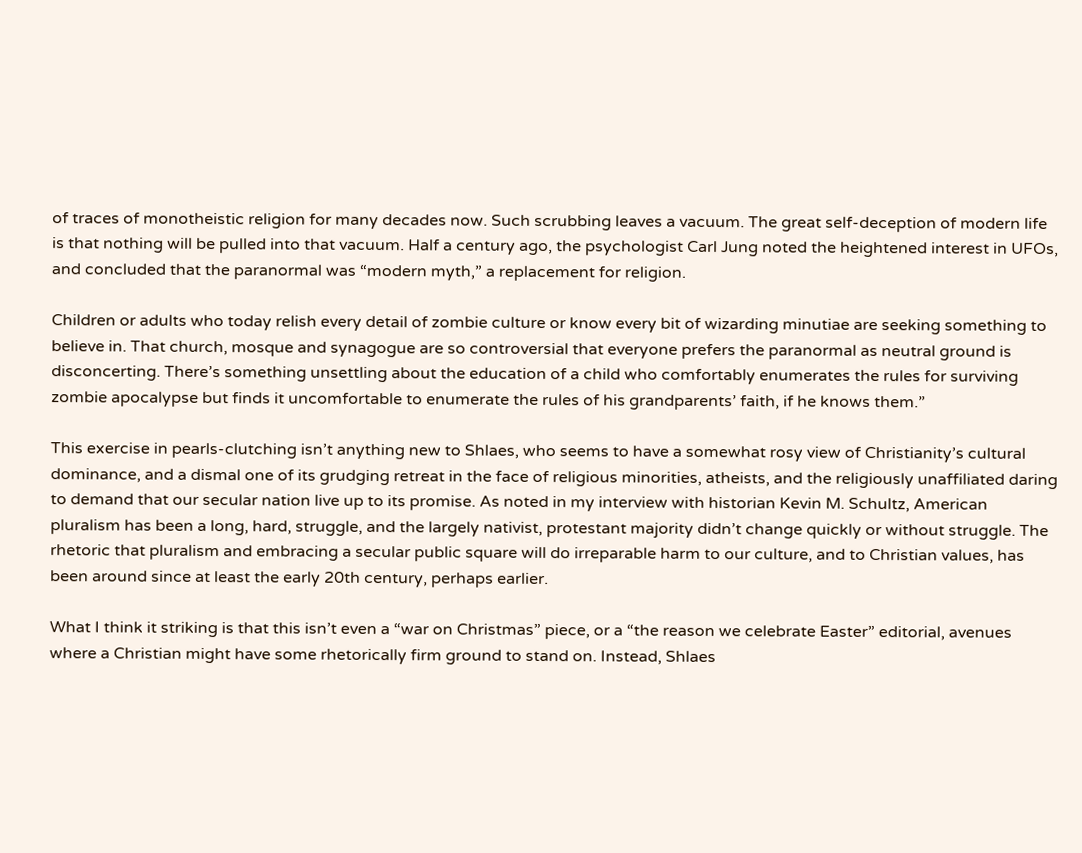of traces of monotheistic religion for many decades now. Such scrubbing leaves a vacuum. The great self-deception of modern life is that nothing will be pulled into that vacuum. Half a century ago, the psychologist Carl Jung noted the heightened interest in UFOs, and concluded that the paranormal was “modern myth,” a replacement for religion.

Children or adults who today relish every detail of zombie culture or know every bit of wizarding minutiae are seeking something to believe in. That church, mosque and synagogue are so controversial that everyone prefers the paranormal as neutral ground is disconcerting. There’s something unsettling about the education of a child who comfortably enumerates the rules for surviving zombie apocalypse but finds it uncomfortable to enumerate the rules of his grandparents’ faith, if he knows them.”

This exercise in pearls-clutching isn’t anything new to Shlaes, who seems to have a somewhat rosy view of Christianity’s cultural dominance, and a dismal one of its grudging retreat in the face of religious minorities, atheists, and the religiously unaffiliated daring to demand that our secular nation live up to its promise. As noted in my interview with historian Kevin M. Schultz, American pluralism has been a long, hard, struggle, and the largely nativist, protestant majority didn’t change quickly or without struggle. The rhetoric that pluralism and embracing a secular public square will do irreparable harm to our culture, and to Christian values, has been around since at least the early 20th century, perhaps earlier.

What I think it striking is that this isn’t even a “war on Christmas” piece, or a “the reason we celebrate Easter” editorial, avenues where a Christian might have some rhetorically firm ground to stand on. Instead, Shlaes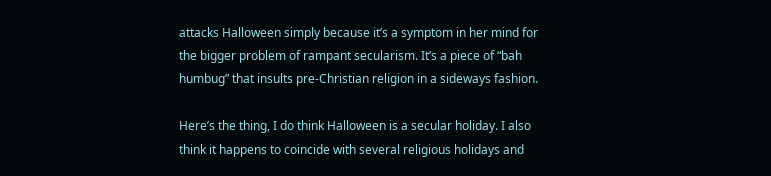attacks Halloween simply because it’s a symptom in her mind for the bigger problem of rampant secularism. It’s a piece of “bah humbug” that insults pre-Christian religion in a sideways fashion.

Here’s the thing, I do think Halloween is a secular holiday. I also think it happens to coincide with several religious holidays and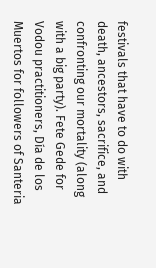festivals that have to do with death, ancestors, sacrifice, and confronting our mortality (along with a big party). Fete Gede for Vodou practitioners, Día de los Muertos for followers of Santeria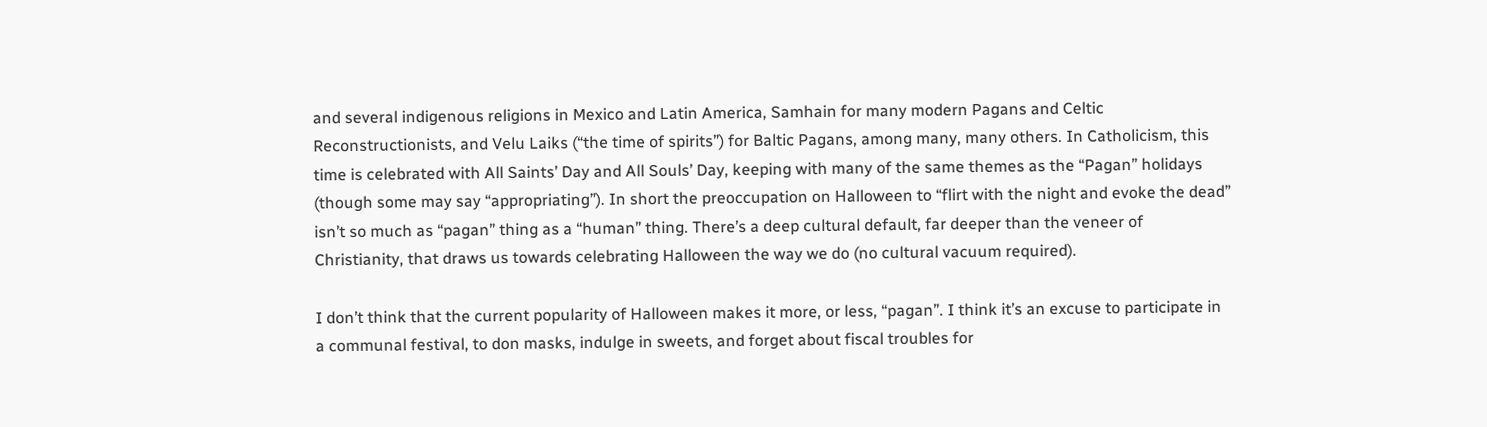and several indigenous religions in Mexico and Latin America, Samhain for many modern Pagans and Celtic Reconstructionists, and Velu Laiks (“the time of spirits”) for Baltic Pagans, among many, many others. In Catholicism, this time is celebrated with All Saints’ Day and All Souls’ Day, keeping with many of the same themes as the “Pagan” holidays (though some may say “appropriating”). In short the preoccupation on Halloween to “flirt with the night and evoke the dead” isn’t so much as “pagan” thing as a “human” thing. There’s a deep cultural default, far deeper than the veneer of Christianity, that draws us towards celebrating Halloween the way we do (no cultural vacuum required).

I don’t think that the current popularity of Halloween makes it more, or less, “pagan”. I think it’s an excuse to participate in a communal festival, to don masks, indulge in sweets, and forget about fiscal troubles for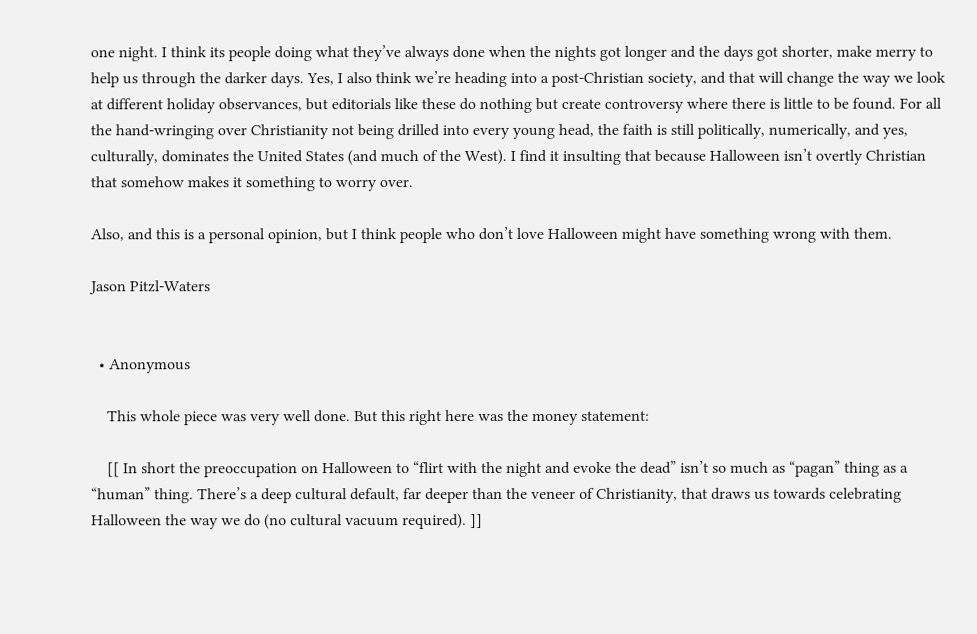one night. I think its people doing what they’ve always done when the nights got longer and the days got shorter, make merry to help us through the darker days. Yes, I also think we’re heading into a post-Christian society, and that will change the way we look at different holiday observances, but editorials like these do nothing but create controversy where there is little to be found. For all the hand-wringing over Christianity not being drilled into every young head, the faith is still politically, numerically, and yes, culturally, dominates the United States (and much of the West). I find it insulting that because Halloween isn’t overtly Christian that somehow makes it something to worry over.

Also, and this is a personal opinion, but I think people who don’t love Halloween might have something wrong with them.

Jason Pitzl-Waters


  • Anonymous

    This whole piece was very well done. But this right here was the money statement:

    [[ In short the preoccupation on Halloween to “flirt with the night and evoke the dead” isn’t so much as “pagan” thing as a “human” thing. There’s a deep cultural default, far deeper than the veneer of Christianity, that draws us towards celebrating Halloween the way we do (no cultural vacuum required). ]]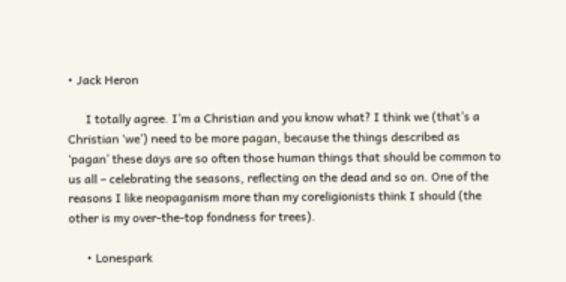• Jack Heron

      I totally agree. I’m a Christian and you know what? I think we (that’s a Christian ‘we’) need to be more pagan, because the things described as ‘pagan’ these days are so often those human things that should be common to us all – celebrating the seasons, reflecting on the dead and so on. One of the reasons I like neopaganism more than my coreligionists think I should (the other is my over-the-top fondness for trees).

      • Lonespark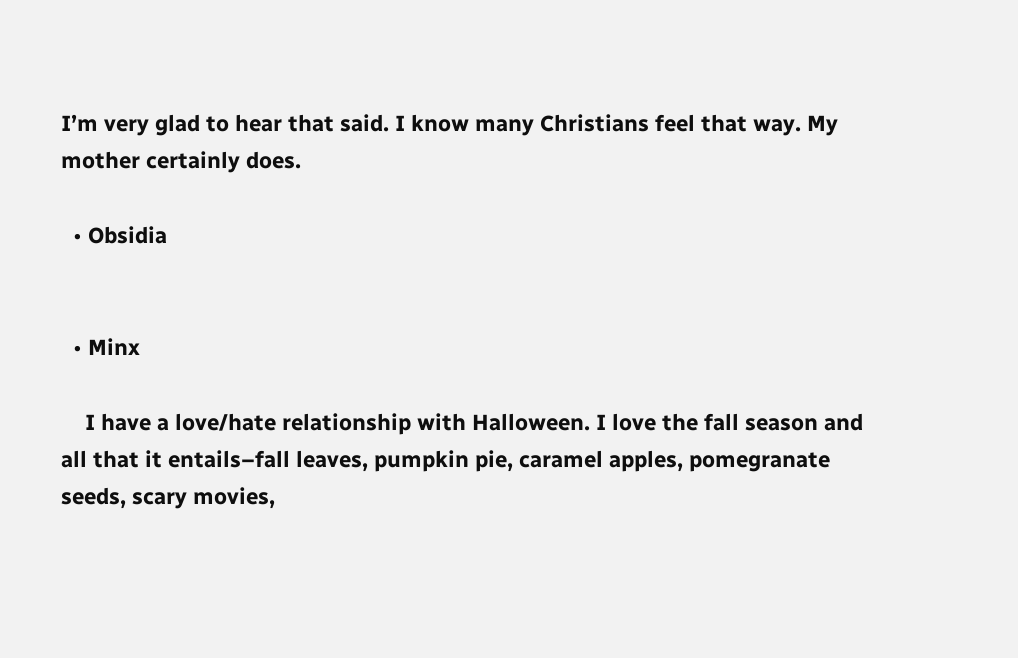I’m very glad to hear that said. I know many Christians feel that way. My mother certainly does.

  • Obsidia


  • Minx

    I have a love/hate relationship with Halloween. I love the fall season and all that it entails–fall leaves, pumpkin pie, caramel apples, pomegranate seeds, scary movies,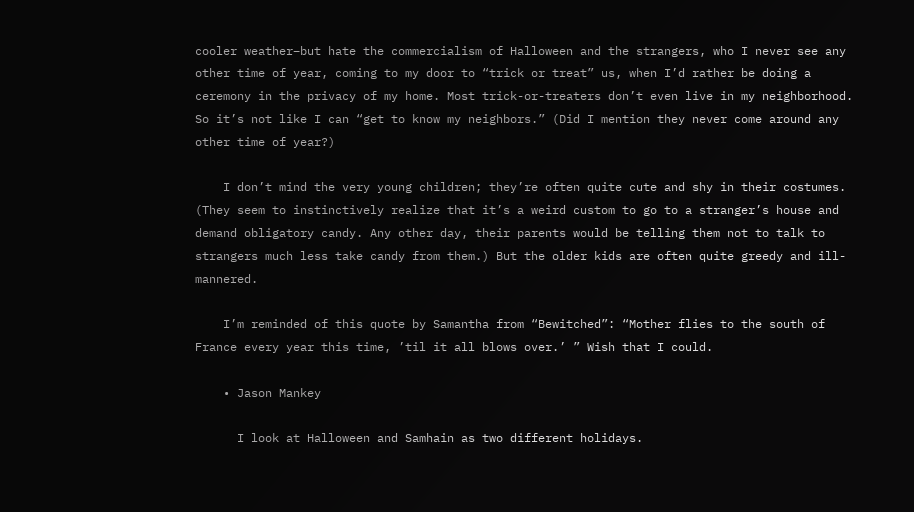cooler weather–but hate the commercialism of Halloween and the strangers, who I never see any other time of year, coming to my door to “trick or treat” us, when I’d rather be doing a ceremony in the privacy of my home. Most trick-or-treaters don’t even live in my neighborhood. So it’s not like I can “get to know my neighbors.” (Did I mention they never come around any other time of year?)

    I don’t mind the very young children; they’re often quite cute and shy in their costumes. (They seem to instinctively realize that it’s a weird custom to go to a stranger’s house and demand obligatory candy. Any other day, their parents would be telling them not to talk to strangers much less take candy from them.) But the older kids are often quite greedy and ill-mannered.

    I’m reminded of this quote by Samantha from “Bewitched”: “Mother flies to the south of France every year this time, ’til it all blows over.’ ” Wish that I could.

    • Jason Mankey

      I look at Halloween and Samhain as two different holidays.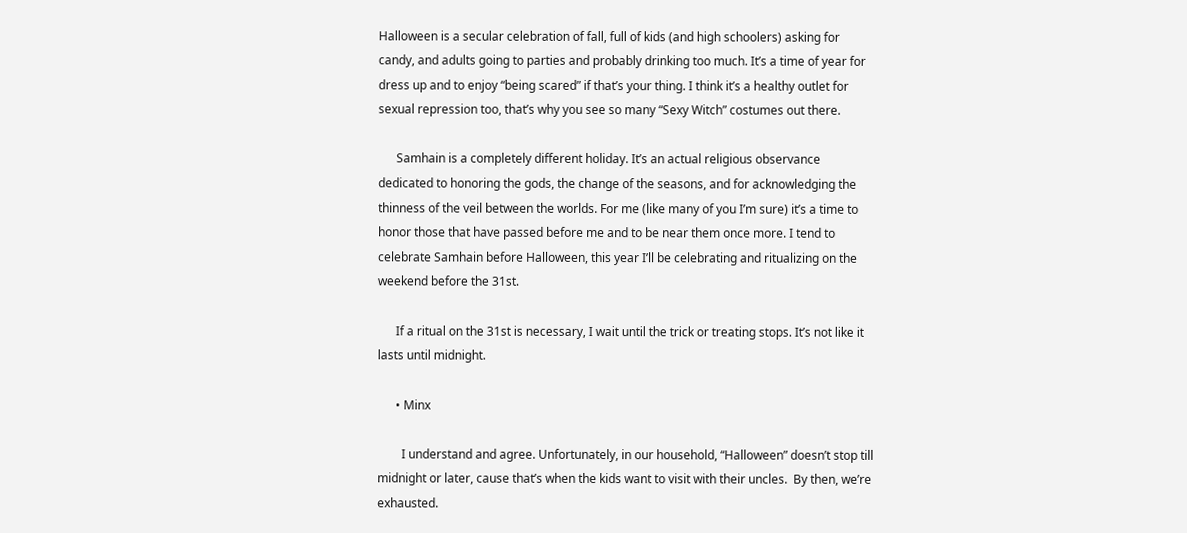Halloween is a secular celebration of fall, full of kids (and high schoolers) asking for candy, and adults going to parties and probably drinking too much. It’s a time of year for dress up and to enjoy “being scared” if that’s your thing. I think it’s a healthy outlet for sexual repression too, that’s why you see so many “Sexy Witch” costumes out there.

      Samhain is a completely different holiday. It’s an actual religious observance dedicated to honoring the gods, the change of the seasons, and for acknowledging the thinness of the veil between the worlds. For me (like many of you I’m sure) it’s a time to honor those that have passed before me and to be near them once more. I tend to celebrate Samhain before Halloween, this year I’ll be celebrating and ritualizing on the weekend before the 31st.

      If a ritual on the 31st is necessary, I wait until the trick or treating stops. It’s not like it lasts until midnight.

      • Minx

        I understand and agree. Unfortunately, in our household, “Halloween” doesn’t stop till midnight or later, cause that’s when the kids want to visit with their uncles.  By then, we’re exhausted.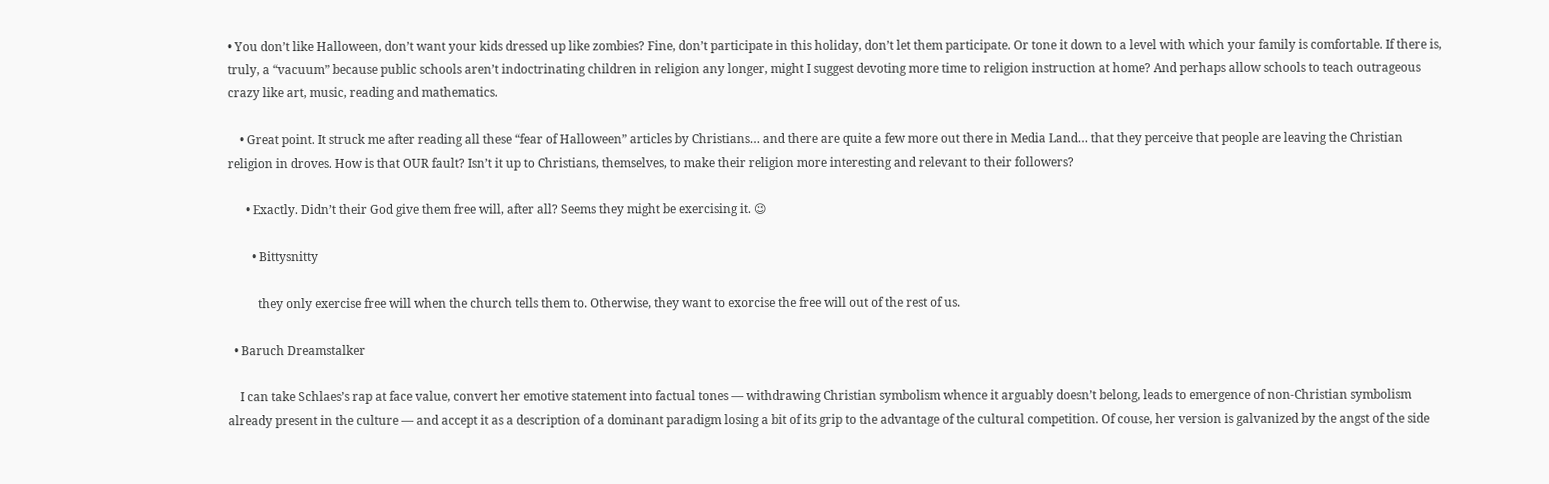• You don’t like Halloween, don’t want your kids dressed up like zombies? Fine, don’t participate in this holiday, don’t let them participate. Or tone it down to a level with which your family is comfortable. If there is, truly, a “vacuum” because public schools aren’t indoctrinating children in religion any longer, might I suggest devoting more time to religion instruction at home? And perhaps allow schools to teach outrageous crazy like art, music, reading and mathematics.

    • Great point. It struck me after reading all these “fear of Halloween” articles by Christians… and there are quite a few more out there in Media Land… that they perceive that people are leaving the Christian religion in droves. How is that OUR fault? Isn’t it up to Christians, themselves, to make their religion more interesting and relevant to their followers?

      • Exactly. Didn’t their God give them free will, after all? Seems they might be exercising it. 😉

        • Bittysnitty

          they only exercise free will when the church tells them to. Otherwise, they want to exorcise the free will out of the rest of us.

  • Baruch Dreamstalker

    I can take Schlaes’s rap at face value, convert her emotive statement into factual tones — withdrawing Christian symbolism whence it arguably doesn’t belong, leads to emergence of non-Christian symbolism already present in the culture — and accept it as a description of a dominant paradigm losing a bit of its grip to the advantage of the cultural competition. Of couse, her version is galvanized by the angst of the side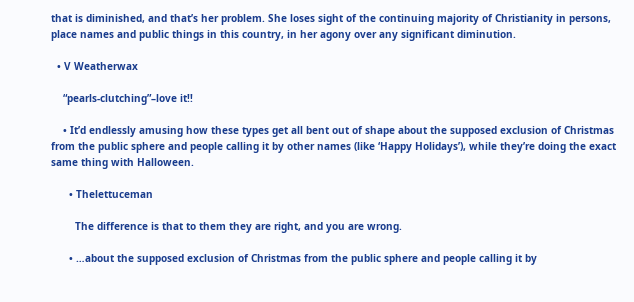that is diminished, and that’s her problem. She loses sight of the continuing majority of Christianity in persons, place names and public things in this country, in her agony over any significant diminution.

  • V Weatherwax

    “pearls-clutching”–love it!!

    • It’d endlessly amusing how these types get all bent out of shape about the supposed exclusion of Christmas from the public sphere and people calling it by other names (like ‘Happy Holidays’), while they’re doing the exact same thing with Halloween.

      • Thelettuceman

        The difference is that to them they are right, and you are wrong.

      • …about the supposed exclusion of Christmas from the public sphere and people calling it by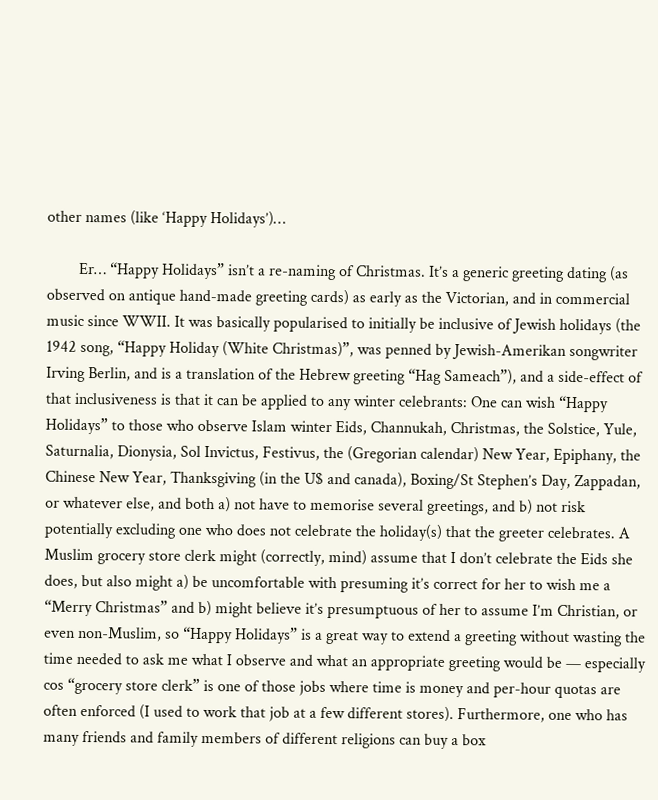other names (like ‘Happy Holidays’)…

        Er… “Happy Holidays” isn’t a re-naming of Christmas. It’s a generic greeting dating (as observed on antique hand-made greeting cards) as early as the Victorian, and in commercial music since WWII. It was basically popularised to initially be inclusive of Jewish holidays (the 1942 song, “Happy Holiday (White Christmas)”, was penned by Jewish-Amerikan songwriter Irving Berlin, and is a translation of the Hebrew greeting “Hag Sameach”), and a side-effect of that inclusiveness is that it can be applied to any winter celebrants: One can wish “Happy Holidays” to those who observe Islam winter Eids, Channukah, Christmas, the Solstice, Yule, Saturnalia, Dionysia, Sol Invictus, Festivus, the (Gregorian calendar) New Year, Epiphany, the Chinese New Year, Thanksgiving (in the U$ and canada), Boxing/St Stephen’s Day, Zappadan, or whatever else, and both a) not have to memorise several greetings, and b) not risk potentially excluding one who does not celebrate the holiday(s) that the greeter celebrates. A Muslim grocery store clerk might (correctly, mind) assume that I don’t celebrate the Eids she does, but also might a) be uncomfortable with presuming it’s correct for her to wish me a “Merry Christmas” and b) might believe it’s presumptuous of her to assume I’m Christian, or even non-Muslim, so “Happy Holidays” is a great way to extend a greeting without wasting the time needed to ask me what I observe and what an appropriate greeting would be — especially cos “grocery store clerk” is one of those jobs where time is money and per-hour quotas are often enforced (I used to work that job at a few different stores). Furthermore, one who has many friends and family members of different religions can buy a box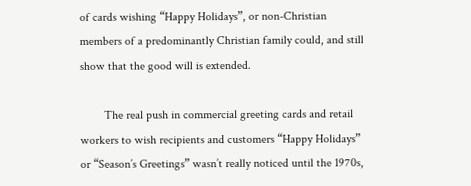of cards wishing “Happy Holidays”, or non-Christian members of a predominantly Christian family could, and still show that the good will is extended.

        The real push in commercial greeting cards and retail workers to wish recipients and customers “Happy Holidays” or “Season’s Greetings” wasn’t really noticed until the 1970s,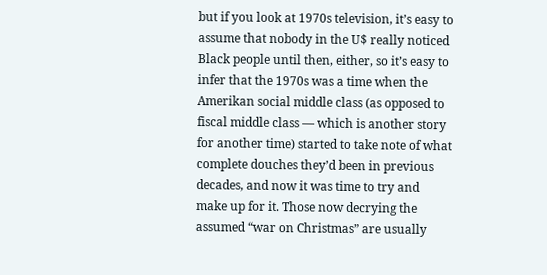but if you look at 1970s television, it’s easy to assume that nobody in the U$ really noticed Black people until then, either, so it’s easy to infer that the 1970s was a time when the Amerikan social middle class (as opposed to fiscal middle class — which is another story for another time) started to take note of what complete douches they’d been in previous decades, and now it was time to try and make up for it. Those now decrying the assumed “war on Christmas” are usually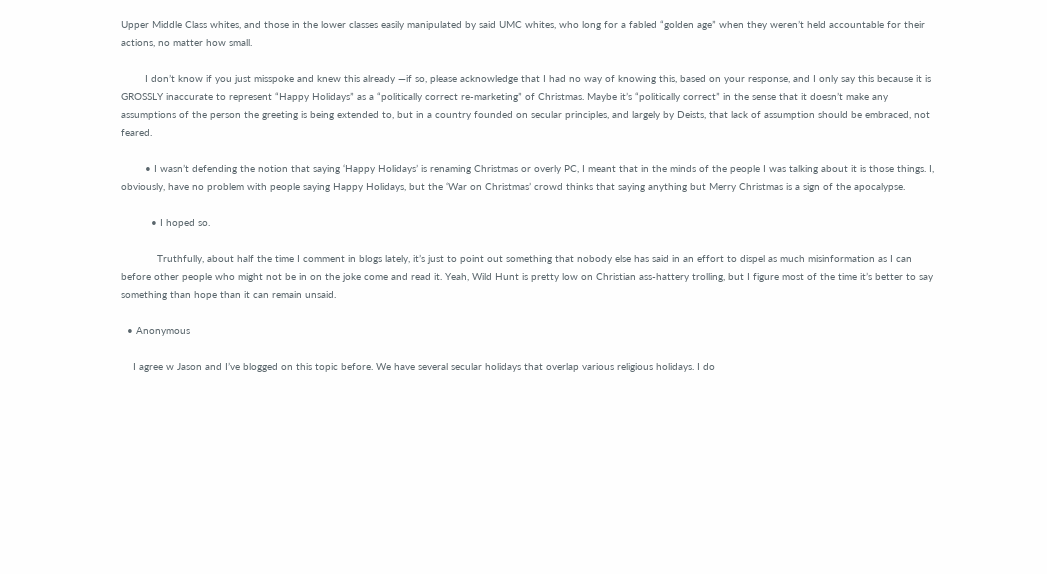Upper Middle Class whites, and those in the lower classes easily manipulated by said UMC whites, who long for a fabled “golden age” when they weren’t held accountable for their actions, no matter how small.

        I don’t know if you just misspoke and knew this already —if so, please acknowledge that I had no way of knowing this, based on your response, and I only say this because it is GROSSLY inaccurate to represent “Happy Holidays” as a “politically correct re-marketing” of Christmas. Maybe it’s “politically correct” in the sense that it doesn’t make any assumptions of the person the greeting is being extended to, but in a country founded on secular principles, and largely by Deists, that lack of assumption should be embraced, not feared.

        • I wasn’t defending the notion that saying ‘Happy Holidays’ is renaming Christmas or overly PC, I meant that in the minds of the people I was talking about it is those things. I, obviously, have no problem with people saying Happy Holidays, but the ‘War on Christmas’ crowd thinks that saying anything but Merry Christmas is a sign of the apocalypse.

          • I hoped so.

            Truthfully, about half the time I comment in blogs lately, it’s just to point out something that nobody else has said in an effort to dispel as much misinformation as I can before other people who might not be in on the joke come and read it. Yeah, Wild Hunt is pretty low on Christian ass-hattery trolling, but I figure most of the time it’s better to say something than hope than it can remain unsaid.

  • Anonymous

    I agree w Jason and I’ve blogged on this topic before. We have several secular holidays that overlap various religious holidays. I do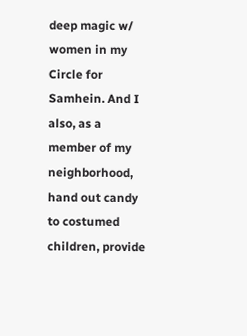deep magic w/ women in my Circle for Samhein. And I also, as a member of my neighborhood, hand out candy to costumed children, provide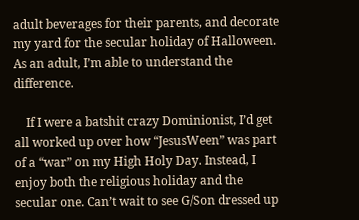adult beverages for their parents, and decorate my yard for the secular holiday of Halloween. As an adult, I’m able to understand the difference.

    If I were a batshit crazy Dominionist, I’d get all worked up over how “JesusWeen” was part of a “war” on my High Holy Day. Instead, I enjoy both the religious holiday and the secular one. Can’t wait to see G/Son dressed up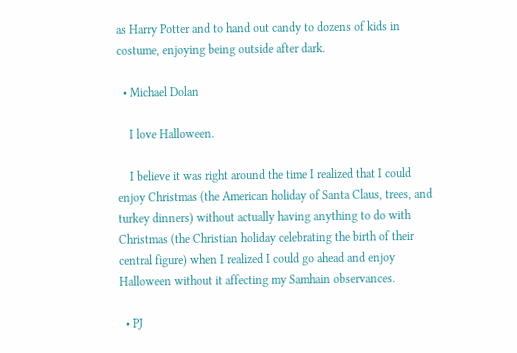as Harry Potter and to hand out candy to dozens of kids in costume, enjoying being outside after dark.

  • Michael Dolan

    I love Halloween.

    I believe it was right around the time I realized that I could enjoy Christmas (the American holiday of Santa Claus, trees, and turkey dinners) without actually having anything to do with Christmas (the Christian holiday celebrating the birth of their central figure) when I realized I could go ahead and enjoy Halloween without it affecting my Samhain observances.

  • PJ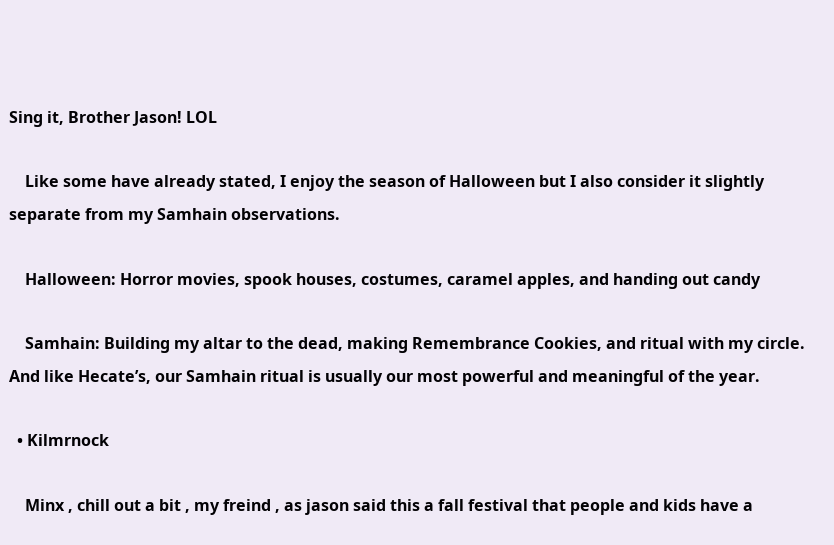Sing it, Brother Jason! LOL

    Like some have already stated, I enjoy the season of Halloween but I also consider it slightly separate from my Samhain observations.

    Halloween: Horror movies, spook houses, costumes, caramel apples, and handing out candy

    Samhain: Building my altar to the dead, making Remembrance Cookies, and ritual with my circle. And like Hecate’s, our Samhain ritual is usually our most powerful and meaningful of the year.

  • Kilmrnock

    Minx , chill out a bit , my freind , as jason said this a fall festival that people and kids have a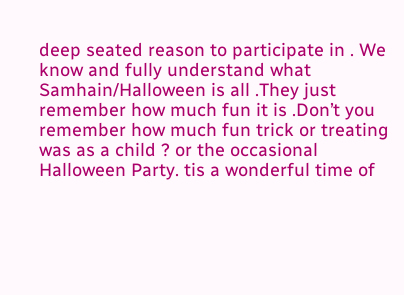deep seated reason to participate in . We know and fully understand what Samhain/Halloween is all .They just remember how much fun it is .Don’t you remember how much fun trick or treating was as a child ? or the occasional Halloween Party. tis a wonderful time of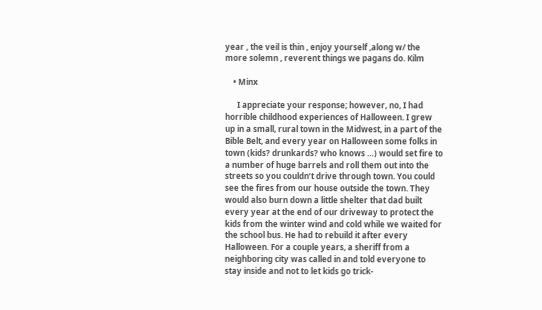year , the veil is thin , enjoy yourself ,along w/ the more solemn , reverent things we pagans do. Kilm

    • Minx

      I appreciate your response; however, no, I had horrible childhood experiences of Halloween. I grew up in a small, rural town in the Midwest, in a part of the Bible Belt, and every year on Halloween some folks in town (kids? drunkards? who knows …) would set fire to a number of huge barrels and roll them out into the streets so you couldn’t drive through town. You could see the fires from our house outside the town. They would also burn down a little shelter that dad built every year at the end of our driveway to protect the kids from the winter wind and cold while we waited for the school bus. He had to rebuild it after every Halloween. For a couple years, a sheriff from a neighboring city was called in and told everyone to stay inside and not to let kids go trick-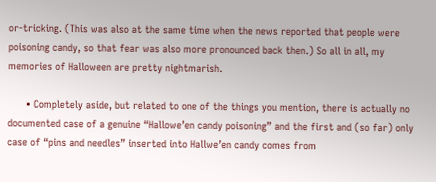or-tricking. (This was also at the same time when the news reported that people were poisoning candy, so that fear was also more pronounced back then.) So all in all, my memories of Halloween are pretty nightmarish.

      • Completely aside, but related to one of the things you mention, there is actually no documented case of a genuine “Hallowe’en candy poisoning” and the first and (so far) only case of “pins and needles” inserted into Hallwe’en candy comes from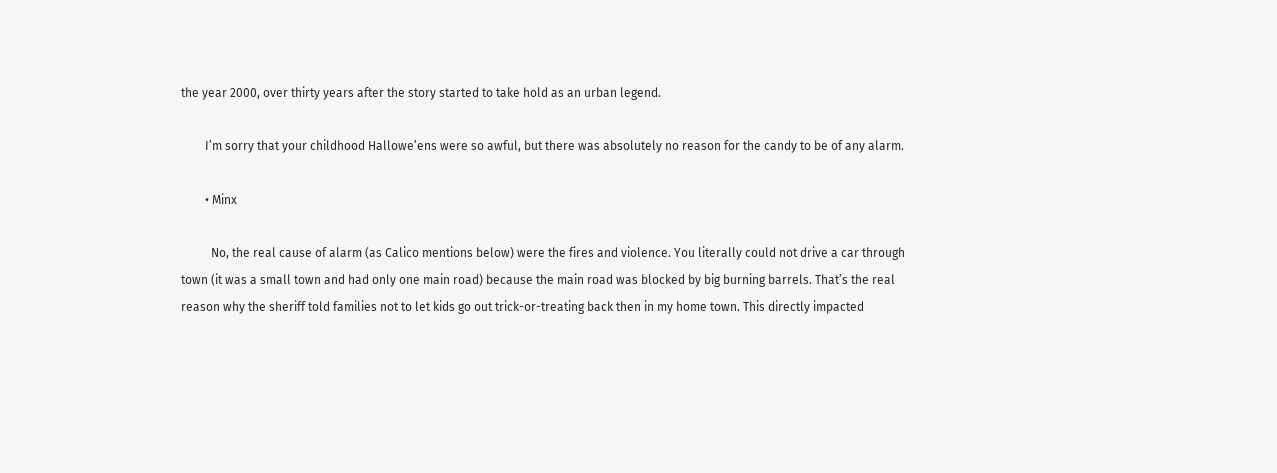the year 2000, over thirty years after the story started to take hold as an urban legend.

        I’m sorry that your childhood Hallowe’ens were so awful, but there was absolutely no reason for the candy to be of any alarm.

        • Minx

          No, the real cause of alarm (as Calico mentions below) were the fires and violence. You literally could not drive a car through town (it was a small town and had only one main road) because the main road was blocked by big burning barrels. That’s the real reason why the sheriff told families not to let kids go out trick-or-treating back then in my home town. This directly impacted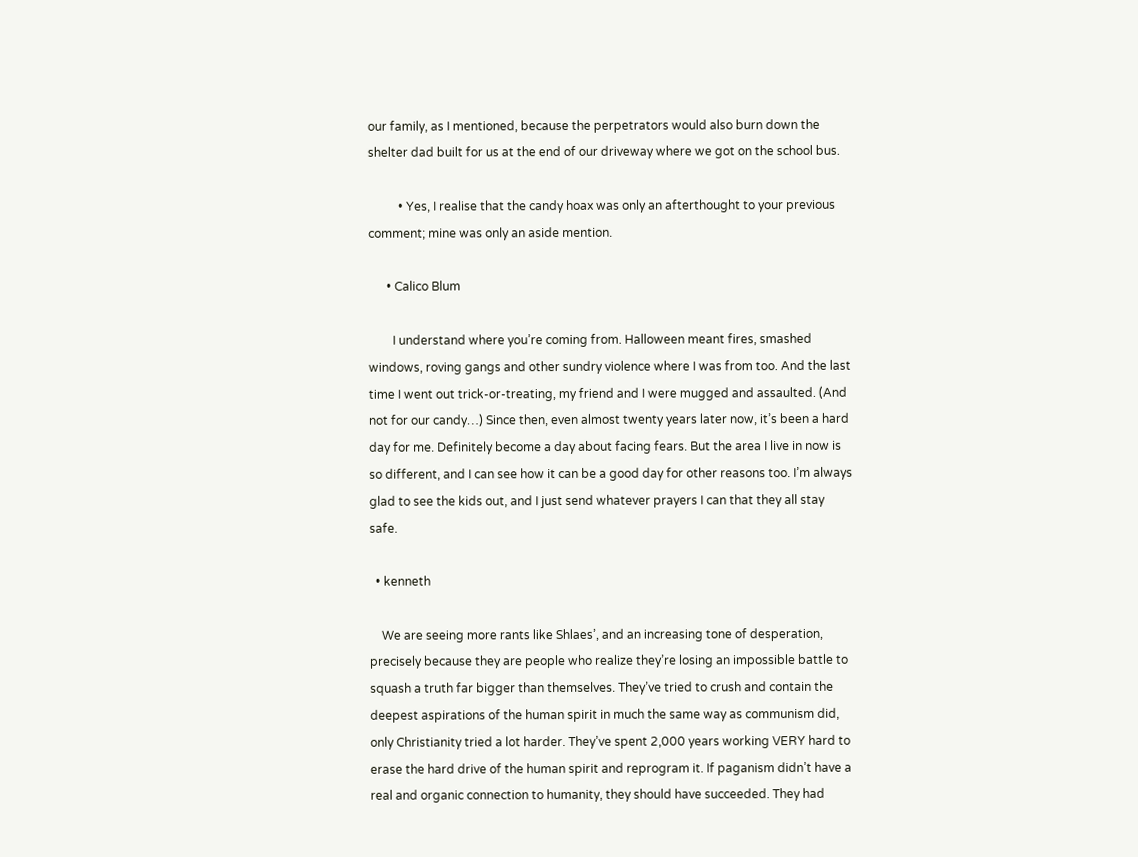our family, as I mentioned, because the perpetrators would also burn down the shelter dad built for us at the end of our driveway where we got on the school bus.

          • Yes, I realise that the candy hoax was only an afterthought to your previous comment; mine was only an aside mention.

      • Calico Blum

        I understand where you’re coming from. Halloween meant fires, smashed windows, roving gangs and other sundry violence where I was from too. And the last time I went out trick-or-treating, my friend and I were mugged and assaulted. (And not for our candy…) Since then, even almost twenty years later now, it’s been a hard day for me. Definitely become a day about facing fears. But the area I live in now is so different, and I can see how it can be a good day for other reasons too. I’m always glad to see the kids out, and I just send whatever prayers I can that they all stay safe.

  • kenneth

    We are seeing more rants like Shlaes’, and an increasing tone of desperation, precisely because they are people who realize they’re losing an impossible battle to squash a truth far bigger than themselves. They’ve tried to crush and contain the deepest aspirations of the human spirit in much the same way as communism did, only Christianity tried a lot harder. They’ve spent 2,000 years working VERY hard to erase the hard drive of the human spirit and reprogram it. If paganism didn’t have a real and organic connection to humanity, they should have succeeded. They had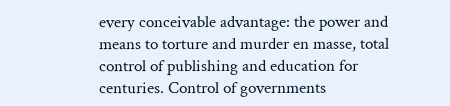every conceivable advantage: the power and means to torture and murder en masse, total control of publishing and education for centuries. Control of governments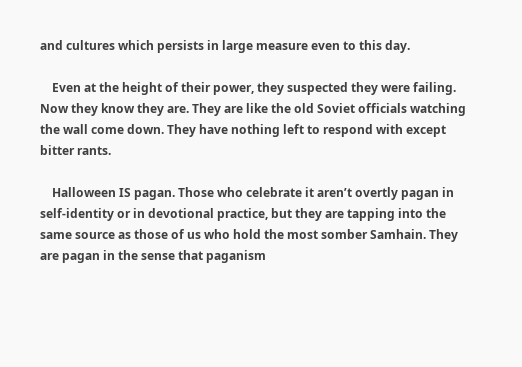and cultures which persists in large measure even to this day.

    Even at the height of their power, they suspected they were failing. Now they know they are. They are like the old Soviet officials watching the wall come down. They have nothing left to respond with except bitter rants.

    Halloween IS pagan. Those who celebrate it aren’t overtly pagan in self-identity or in devotional practice, but they are tapping into the same source as those of us who hold the most somber Samhain. They are pagan in the sense that paganism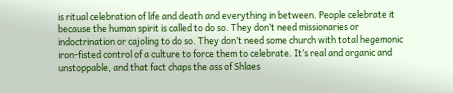is ritual celebration of life and death and everything in between. People celebrate it because the human spirit is called to do so. They don’t need missionaries or indoctrination or cajoling to do so. They don’t need some church with total hegemonic iron-fisted control of a culture to force them to celebrate. It’s real and organic and unstoppable, and that fact chaps the ass of Shlaes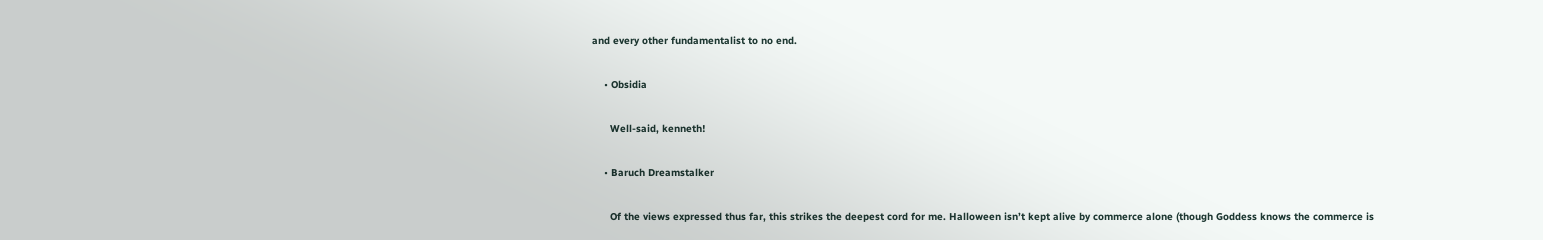and every other fundamentalist to no end.

    • Obsidia

      Well-said, kenneth!

    • Baruch Dreamstalker

      Of the views expressed thus far, this strikes the deepest cord for me. Halloween isn’t kept alive by commerce alone (though Goddess knows the commerce is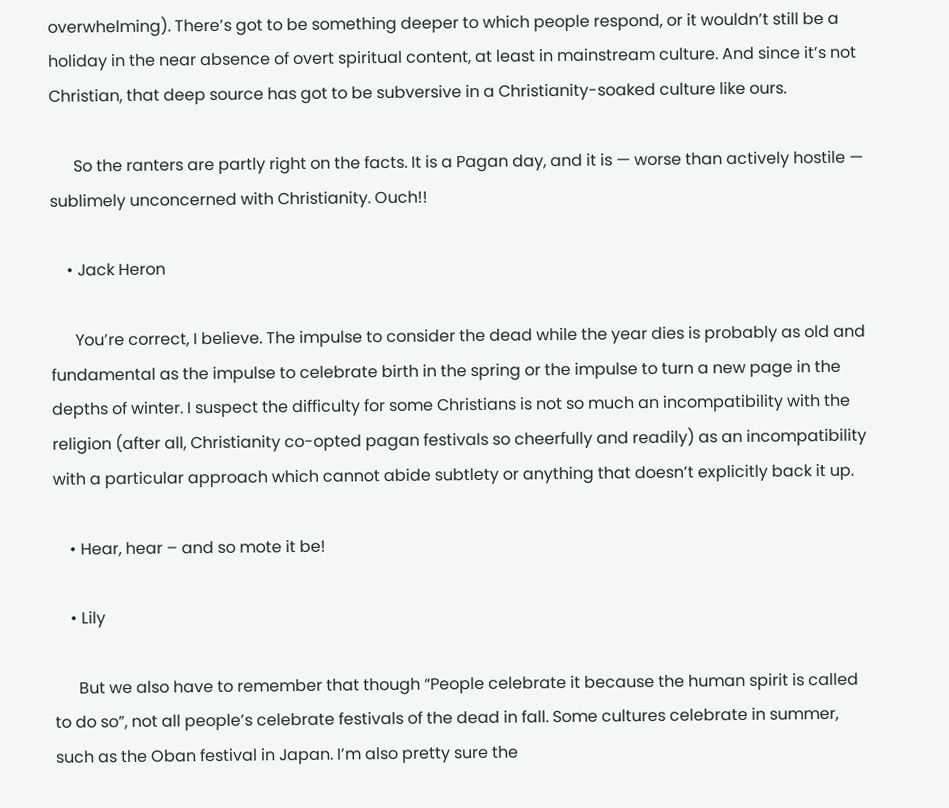overwhelming). There’s got to be something deeper to which people respond, or it wouldn’t still be a holiday in the near absence of overt spiritual content, at least in mainstream culture. And since it’s not Christian, that deep source has got to be subversive in a Christianity-soaked culture like ours.

      So the ranters are partly right on the facts. It is a Pagan day, and it is — worse than actively hostile — sublimely unconcerned with Christianity. Ouch!!

    • Jack Heron

      You’re correct, I believe. The impulse to consider the dead while the year dies is probably as old and fundamental as the impulse to celebrate birth in the spring or the impulse to turn a new page in the depths of winter. I suspect the difficulty for some Christians is not so much an incompatibility with the religion (after all, Christianity co-opted pagan festivals so cheerfully and readily) as an incompatibility with a particular approach which cannot abide subtlety or anything that doesn’t explicitly back it up.

    • Hear, hear – and so mote it be!

    • Lily

      But we also have to remember that though “People celebrate it because the human spirit is called to do so”, not all people’s celebrate festivals of the dead in fall. Some cultures celebrate in summer, such as the Oban festival in Japan. I’m also pretty sure the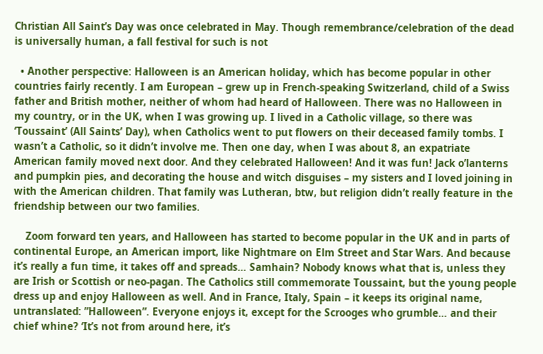Christian All Saint’s Day was once celebrated in May. Though remembrance/celebration of the dead is universally human, a fall festival for such is not

  • Another perspective: Halloween is an American holiday, which has become popular in other countries fairly recently. I am European – grew up in French-speaking Switzerland, child of a Swiss father and British mother, neither of whom had heard of Halloween. There was no Halloween in my country, or in the UK, when I was growing up. I lived in a Catholic village, so there was ‘Toussaint’ (All Saints’ Day), when Catholics went to put flowers on their deceased family tombs. I wasn’t a Catholic, so it didn’t involve me. Then one day, when I was about 8, an expatriate American family moved next door. And they celebrated Halloween! And it was fun! Jack o’lanterns and pumpkin pies, and decorating the house and witch disguises – my sisters and I loved joining in with the American children. That family was Lutheran, btw, but religion didn’t really feature in the friendship between our two families.

    Zoom forward ten years, and Halloween has started to become popular in the UK and in parts of continental Europe, an American import, like Nightmare on Elm Street and Star Wars. And because it’s really a fun time, it takes off and spreads… Samhain? Nobody knows what that is, unless they are Irish or Scottish or neo-pagan. The Catholics still commemorate Toussaint, but the young people dress up and enjoy Halloween as well. And in France, Italy, Spain – it keeps its original name, untranslated: ”Halloween”. Everyone enjoys it, except for the Scrooges who grumble… and their chief whine? ‘It’s not from around here, it’s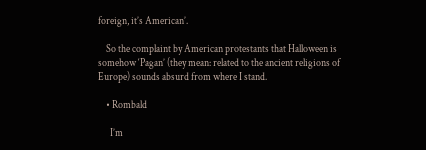foreign, it’s American’.

    So the complaint by American protestants that Halloween is somehow ‘Pagan’ (they mean: related to the ancient religions of Europe) sounds absurd from where I stand.

    • Rombald

      I’m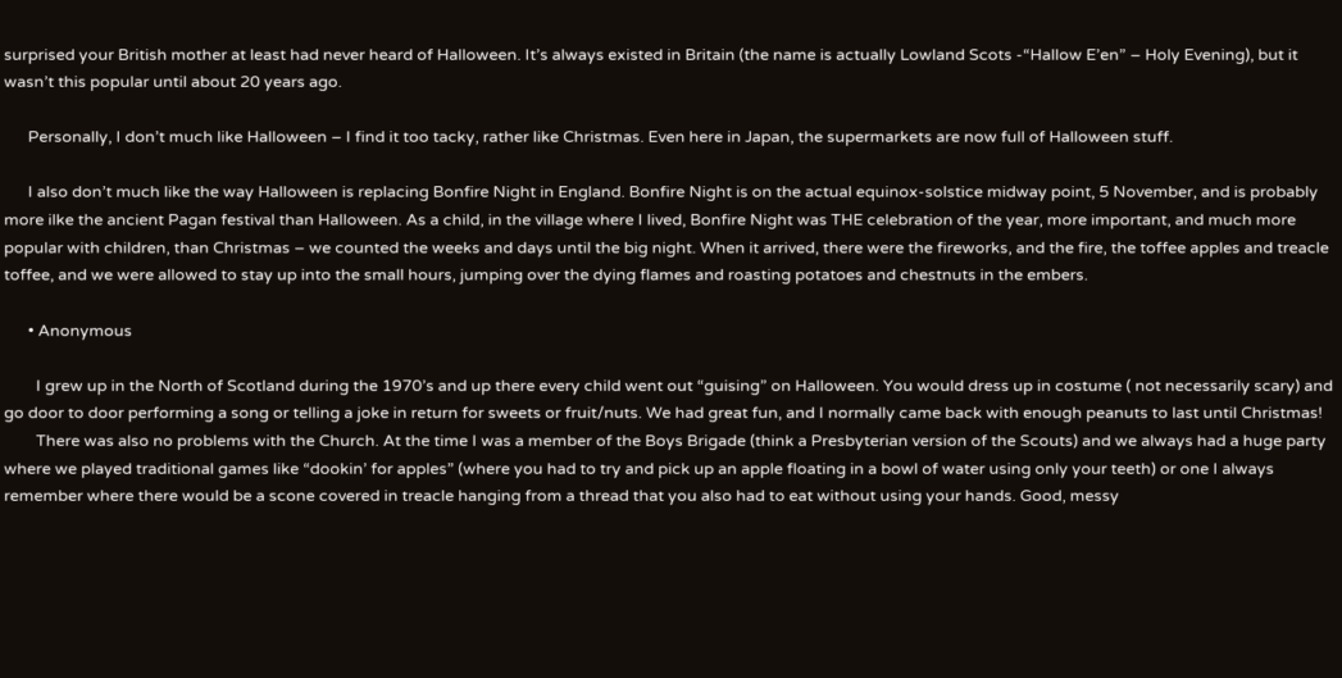surprised your British mother at least had never heard of Halloween. It’s always existed in Britain (the name is actually Lowland Scots -“Hallow E’en” – Holy Evening), but it wasn’t this popular until about 20 years ago.

      Personally, I don’t much like Halloween – I find it too tacky, rather like Christmas. Even here in Japan, the supermarkets are now full of Halloween stuff.

      I also don’t much like the way Halloween is replacing Bonfire Night in England. Bonfire Night is on the actual equinox-solstice midway point, 5 November, and is probably more ilke the ancient Pagan festival than Halloween. As a child, in the village where I lived, Bonfire Night was THE celebration of the year, more important, and much more popular with children, than Christmas – we counted the weeks and days until the big night. When it arrived, there were the fireworks, and the fire, the toffee apples and treacle toffee, and we were allowed to stay up into the small hours, jumping over the dying flames and roasting potatoes and chestnuts in the embers.

      • Anonymous

        I grew up in the North of Scotland during the 1970’s and up there every child went out “guising” on Halloween. You would dress up in costume ( not necessarily scary) and go door to door performing a song or telling a joke in return for sweets or fruit/nuts. We had great fun, and I normally came back with enough peanuts to last until Christmas!
        There was also no problems with the Church. At the time I was a member of the Boys Brigade (think a Presbyterian version of the Scouts) and we always had a huge party where we played traditional games like “dookin’ for apples” (where you had to try and pick up an apple floating in a bowl of water using only your teeth) or one I always remember where there would be a scone covered in treacle hanging from a thread that you also had to eat without using your hands. Good, messy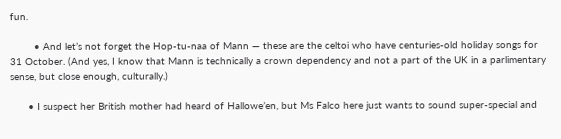fun.

        • And let’s not forget the Hop-tu-naa of Mann — these are the celtoi who have centuries-old holiday songs for 31 October. (And yes, I know that Mann is technically a crown dependency and not a part of the UK in a parlimentary sense, but close enough, culturally.)

      • I suspect her British mother had heard of Hallowe’en, but Ms Falco here just wants to sound super-special and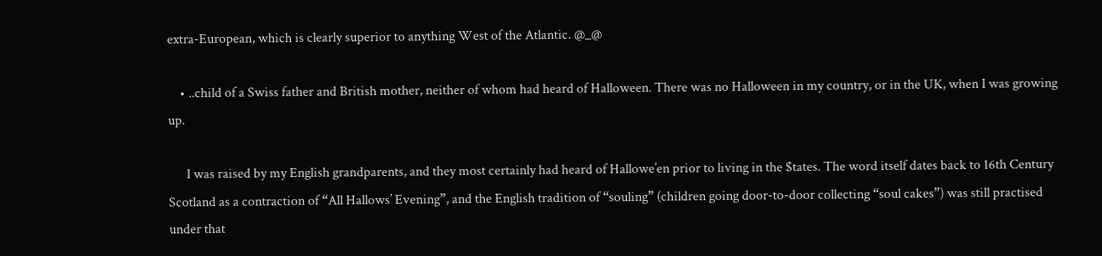extra-European, which is clearly superior to anything West of the Atlantic. @_@

    • ..child of a Swiss father and British mother, neither of whom had heard of Halloween. There was no Halloween in my country, or in the UK, when I was growing up.

      I was raised by my English grandparents, and they most certainly had heard of Hallowe’en prior to living in the $tates. The word itself dates back to 16th Century Scotland as a contraction of “All Hallows’ Evening”, and the English tradition of “souling” (children going door-to-door collecting “soul cakes”) was still practised under that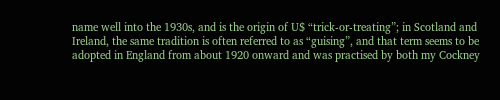name well into the 1930s, and is the origin of U$ “trick-or-treating”; in Scotland and Ireland, the same tradition is often referred to as “guising”, and that term seems to be adopted in England from about 1920 onward and was practised by both my Cockney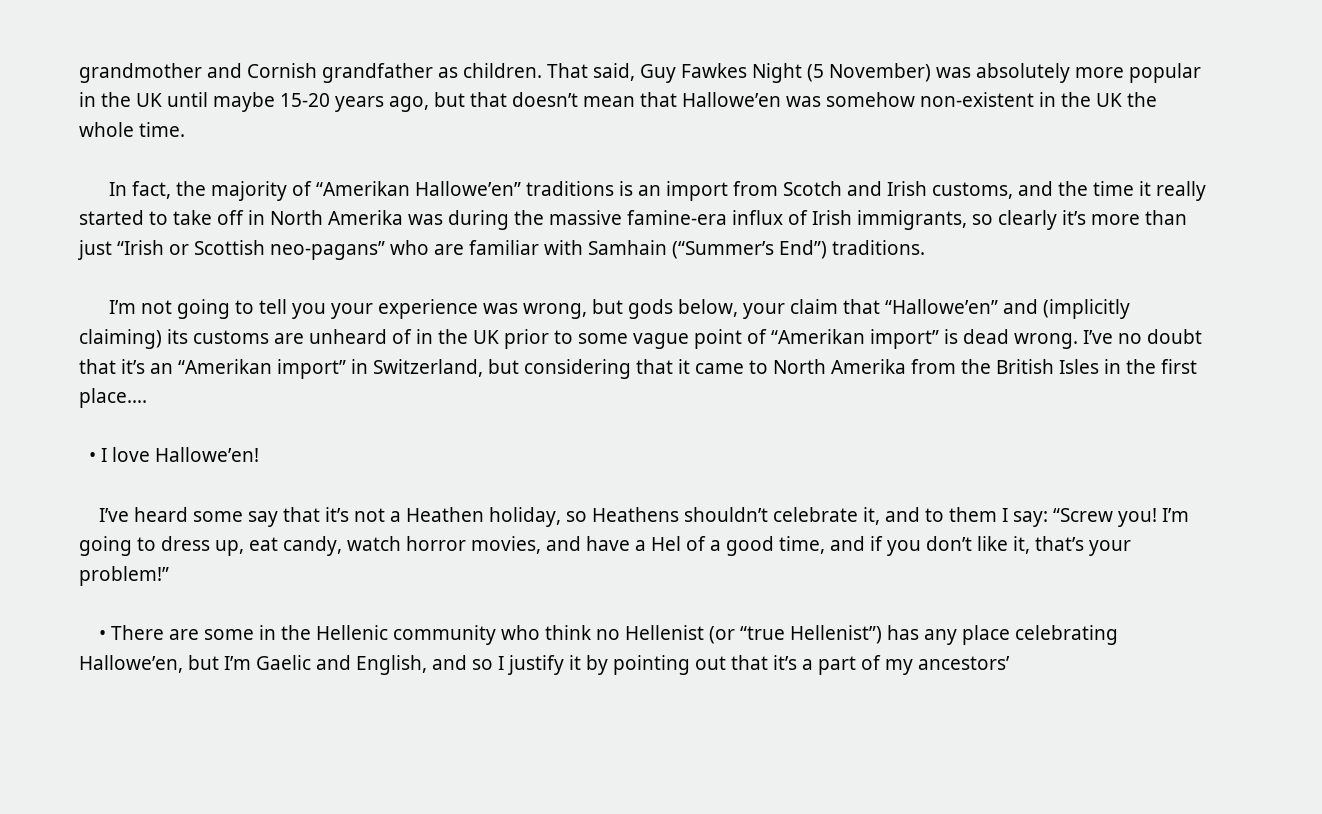grandmother and Cornish grandfather as children. That said, Guy Fawkes Night (5 November) was absolutely more popular in the UK until maybe 15-20 years ago, but that doesn’t mean that Hallowe’en was somehow non-existent in the UK the whole time.

      In fact, the majority of “Amerikan Hallowe’en” traditions is an import from Scotch and Irish customs, and the time it really started to take off in North Amerika was during the massive famine-era influx of Irish immigrants, so clearly it’s more than just “Irish or Scottish neo-pagans” who are familiar with Samhain (“Summer’s End”) traditions.

      I’m not going to tell you your experience was wrong, but gods below, your claim that “Hallowe’en” and (implicitly claiming) its customs are unheard of in the UK prior to some vague point of “Amerikan import” is dead wrong. I’ve no doubt that it’s an “Amerikan import” in Switzerland, but considering that it came to North Amerika from the British Isles in the first place….

  • I love Hallowe’en!

    I’ve heard some say that it’s not a Heathen holiday, so Heathens shouldn’t celebrate it, and to them I say: “Screw you! I’m going to dress up, eat candy, watch horror movies, and have a Hel of a good time, and if you don’t like it, that’s your problem!”

    • There are some in the Hellenic community who think no Hellenist (or “true Hellenist”) has any place celebrating Hallowe’en, but I’m Gaelic and English, and so I justify it by pointing out that it’s a part of my ancestors’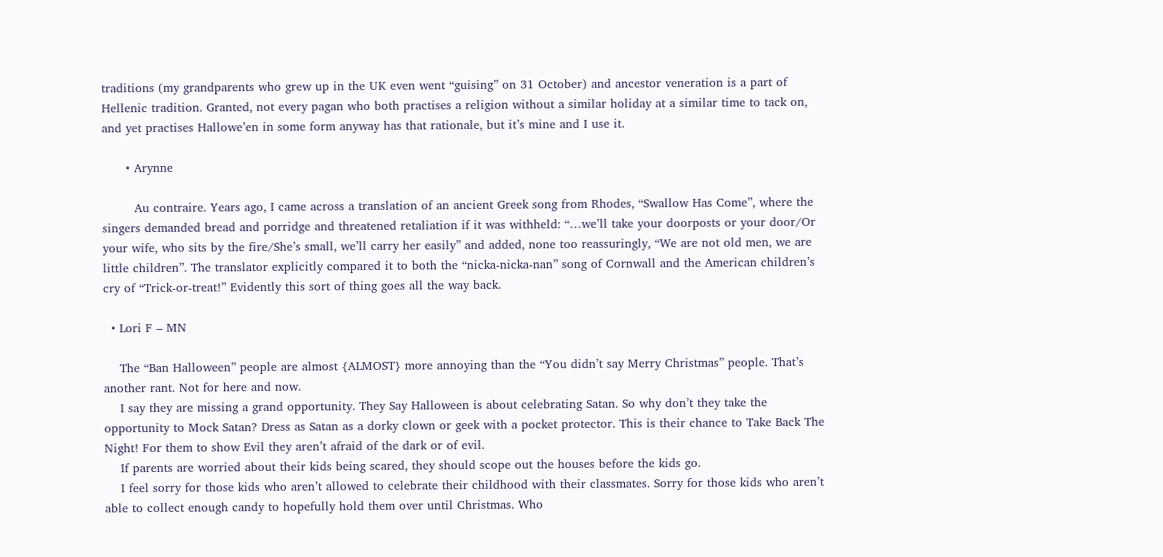traditions (my grandparents who grew up in the UK even went “guising” on 31 October) and ancestor veneration is a part of Hellenic tradition. Granted, not every pagan who both practises a religion without a similar holiday at a similar time to tack on, and yet practises Hallowe’en in some form anyway has that rationale, but it’s mine and I use it.

      • Arynne

        Au contraire. Years ago, I came across a translation of an ancient Greek song from Rhodes, “Swallow Has Come”, where the singers demanded bread and porridge and threatened retaliation if it was withheld: “…we’ll take your doorposts or your door/Or your wife, who sits by the fire/She’s small, we’ll carry her easily” and added, none too reassuringly, “We are not old men, we are little children”. The translator explicitly compared it to both the “nicka-nicka-nan” song of Cornwall and the American children’s cry of “Trick-or-treat!” Evidently this sort of thing goes all the way back.

  • Lori F – MN

    The “Ban Halloween” people are almost {ALMOST} more annoying than the “You didn’t say Merry Christmas” people. That’s another rant. Not for here and now.
    I say they are missing a grand opportunity. They Say Halloween is about celebrating Satan. So why don’t they take the opportunity to Mock Satan? Dress as Satan as a dorky clown or geek with a pocket protector. This is their chance to Take Back The Night! For them to show Evil they aren’t afraid of the dark or of evil.
    If parents are worried about their kids being scared, they should scope out the houses before the kids go.
    I feel sorry for those kids who aren’t allowed to celebrate their childhood with their classmates. Sorry for those kids who aren’t able to collect enough candy to hopefully hold them over until Christmas. Who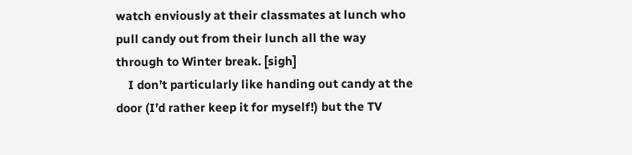watch enviously at their classmates at lunch who pull candy out from their lunch all the way through to Winter break. [sigh]
    I don’t particularly like handing out candy at the door (I’d rather keep it for myself!) but the TV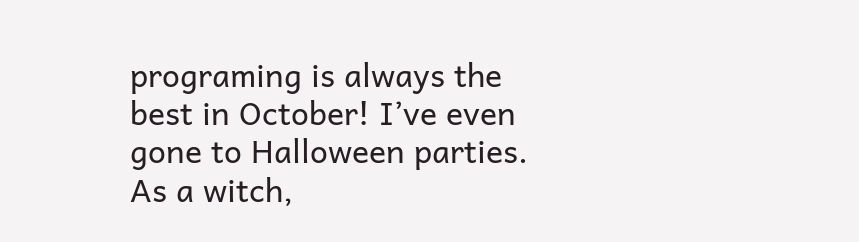programing is always the best in October! I’ve even gone to Halloween parties. As a witch,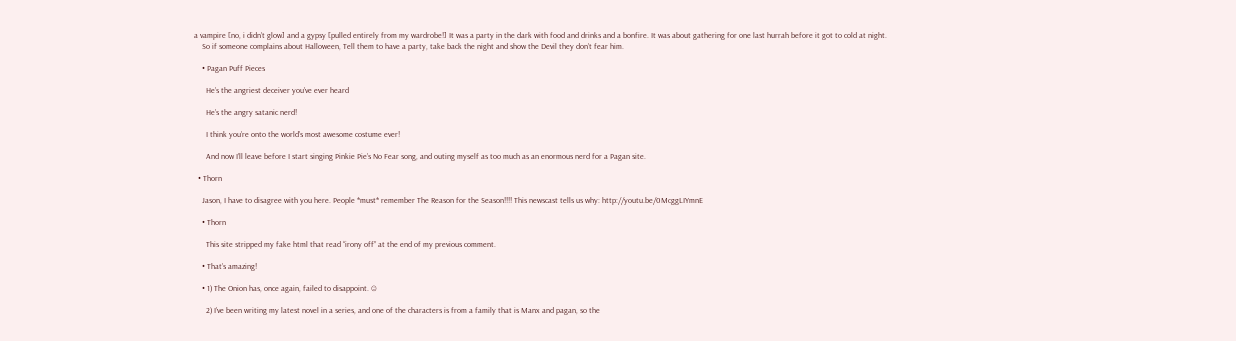a vampire [no, i didn’t glow] and a gypsy [pulled entirely from my wardrobe!] It was a party in the dark with food and drinks and a bonfire. It was about gathering for one last hurrah before it got to cold at night.
    So if someone complains about Halloween, Tell them to have a party, take back the night and show the Devil they don’t fear him.

    • Pagan Puff Pieces

      He’s the angriest deceiver you’ve ever heard

      He’s the angry satanic nerd!

      I think you’re onto the world’s most awesome costume ever!

      And now I’ll leave before I start singing Pinkie Pie’s No Fear song, and outing myself as too much as an enormous nerd for a Pagan site.

  • Thorn

    Jason, I have to disagree with you here. People *must* remember The Reason for the Season!!!! This newscast tells us why: http://youtu.be/0McggLIYmnE

    • Thorn

      This site stripped my fake html that read “irony off” at the end of my previous comment.

    • That’s amazing!

    • 1) The Onion has, once again, failed to disappoint. ☺

      2) I’ve been writing my latest novel in a series, and one of the characters is from a family that is Manx and pagan, so the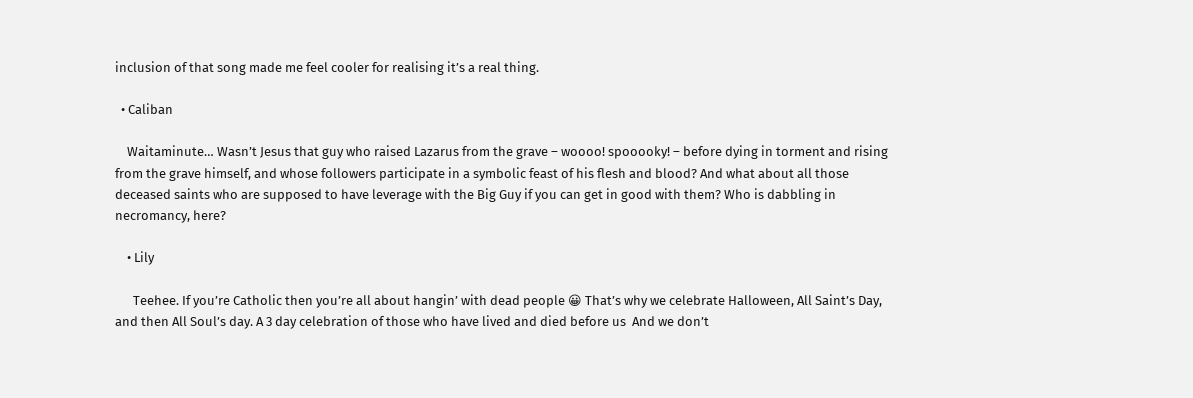inclusion of that song made me feel cooler for realising it’s a real thing.

  • Caliban

    Waitaminute… Wasn’t Jesus that guy who raised Lazarus from the grave – woooo! spooooky! – before dying in torment and rising from the grave himself, and whose followers participate in a symbolic feast of his flesh and blood? And what about all those deceased saints who are supposed to have leverage with the Big Guy if you can get in good with them? Who is dabbling in necromancy, here?

    • Lily

      Teehee. If you’re Catholic then you’re all about hangin’ with dead people 😀 That’s why we celebrate Halloween, All Saint’s Day, and then All Soul’s day. A 3 day celebration of those who have lived and died before us  And we don’t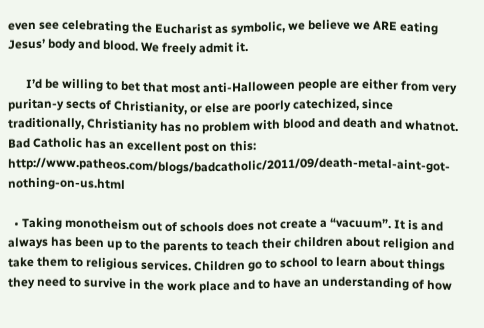even see celebrating the Eucharist as symbolic, we believe we ARE eating Jesus’ body and blood. We freely admit it.

      I’d be willing to bet that most anti-Halloween people are either from very puritan-y sects of Christianity, or else are poorly catechized, since traditionally, Christianity has no problem with blood and death and whatnot. Bad Catholic has an excellent post on this: http://www.patheos.com/blogs/badcatholic/2011/09/death-metal-aint-got-nothing-on-us.html

  • Taking monotheism out of schools does not create a “vacuum”. It is and always has been up to the parents to teach their children about religion and take them to religious services. Children go to school to learn about things they need to survive in the work place and to have an understanding of how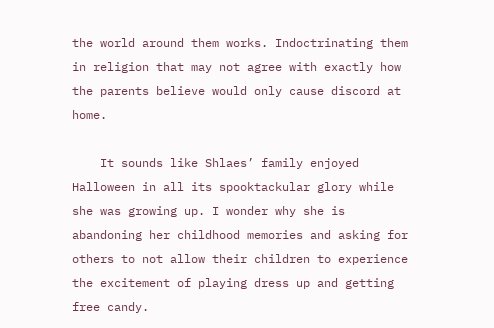the world around them works. Indoctrinating them in religion that may not agree with exactly how the parents believe would only cause discord at home.

    It sounds like Shlaes’ family enjoyed Halloween in all its spooktackular glory while she was growing up. I wonder why she is abandoning her childhood memories and asking for others to not allow their children to experience the excitement of playing dress up and getting free candy.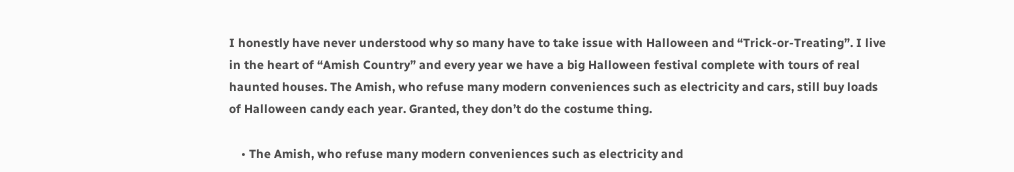I honestly have never understood why so many have to take issue with Halloween and “Trick-or-Treating”. I live in the heart of “Amish Country” and every year we have a big Halloween festival complete with tours of real haunted houses. The Amish, who refuse many modern conveniences such as electricity and cars, still buy loads of Halloween candy each year. Granted, they don’t do the costume thing.

    • The Amish, who refuse many modern conveniences such as electricity and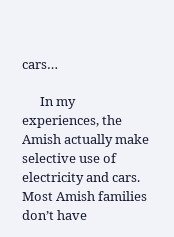cars…

      In my experiences, the Amish actually make selective use of electricity and cars. Most Amish families don’t have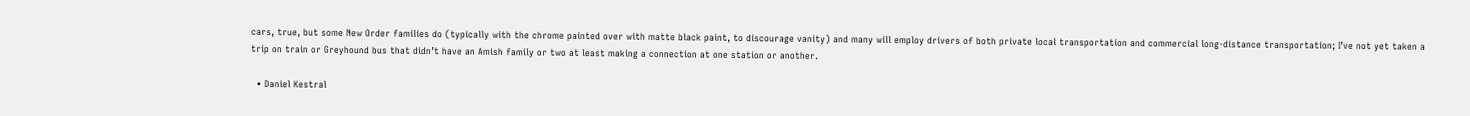cars, true, but some New Order families do (typically with the chrome painted over with matte black paint, to discourage vanity) and many will employ drivers of both private local transportation and commercial long-distance transportation; I’ve not yet taken a trip on train or Greyhound bus that didn’t have an Amish family or two at least making a connection at one station or another.

  • Daniel Kestral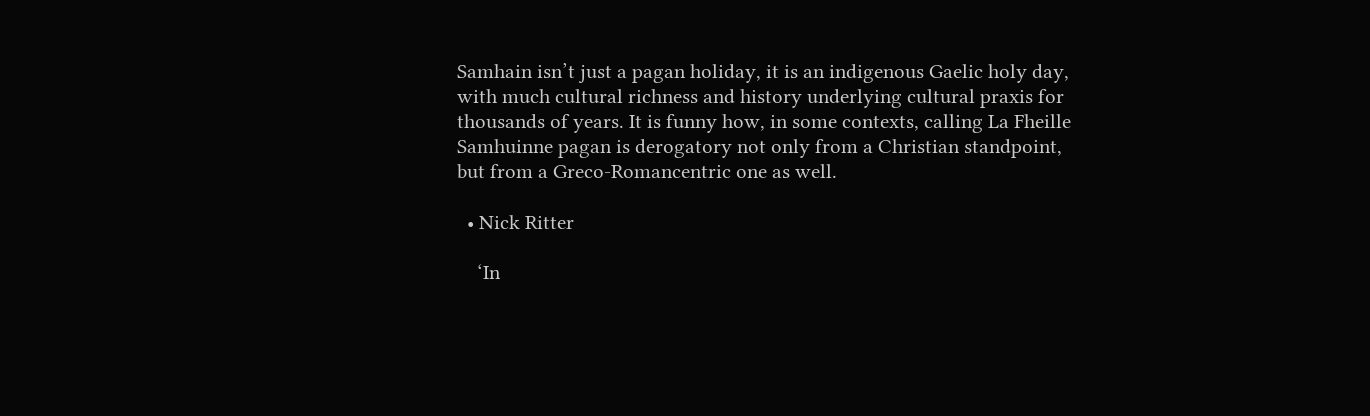Samhain isn’t just a pagan holiday, it is an indigenous Gaelic holy day, with much cultural richness and history underlying cultural praxis for thousands of years. It is funny how, in some contexts, calling La Fheille Samhuinne pagan is derogatory not only from a Christian standpoint, but from a Greco-Romancentric one as well.

  • Nick Ritter

    ‘In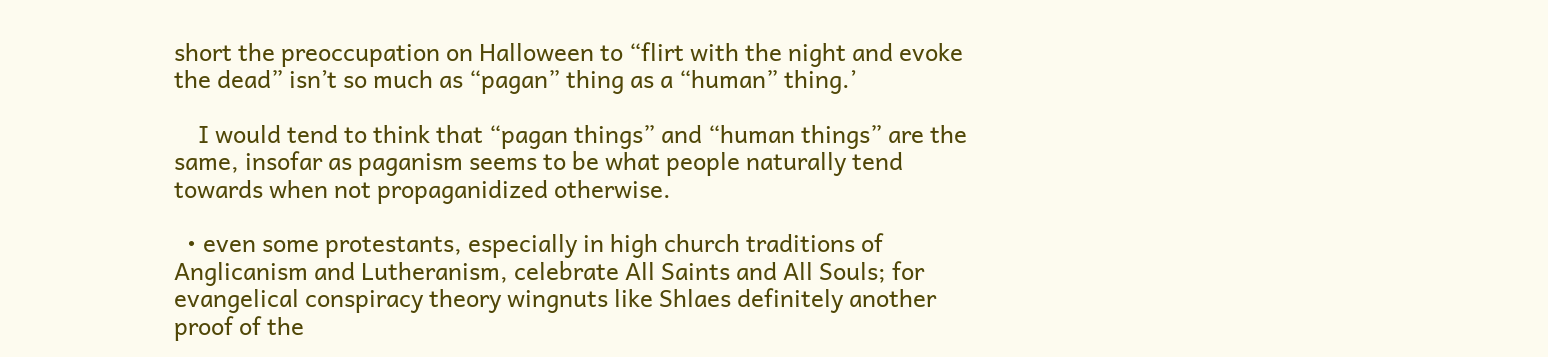short the preoccupation on Halloween to “flirt with the night and evoke the dead” isn’t so much as “pagan” thing as a “human” thing.’

    I would tend to think that “pagan things” and “human things” are the same, insofar as paganism seems to be what people naturally tend towards when not propaganidized otherwise.

  • even some protestants, especially in high church traditions of Anglicanism and Lutheranism, celebrate All Saints and All Souls; for evangelical conspiracy theory wingnuts like Shlaes definitely another proof of the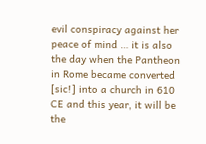evil conspiracy against her peace of mind … it is also the day when the Pantheon in Rome became converted [sic!] into a church in 610 CE and this year, it will be the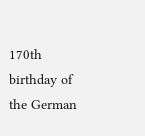170th birthday of the German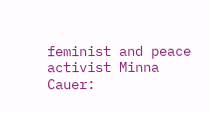feminist and peace activist Minna Cauer: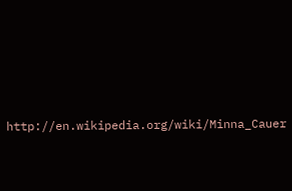http://en.wikipedia.org/wiki/Minna_Cauer